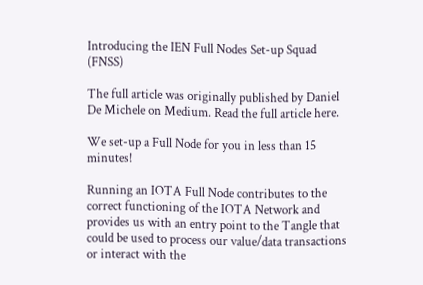Introducing the IEN Full Nodes Set-up Squad (FNSS)

The full article was originally published by Daniel De Michele on Medium. Read the full article here.

We set-up a Full Node for you in less than 15 minutes!

Running an IOTA Full Node contributes to the correct functioning of the IOTA Network and provides us with an entry point to the Tangle that could be used to process our value/data transactions or interact with the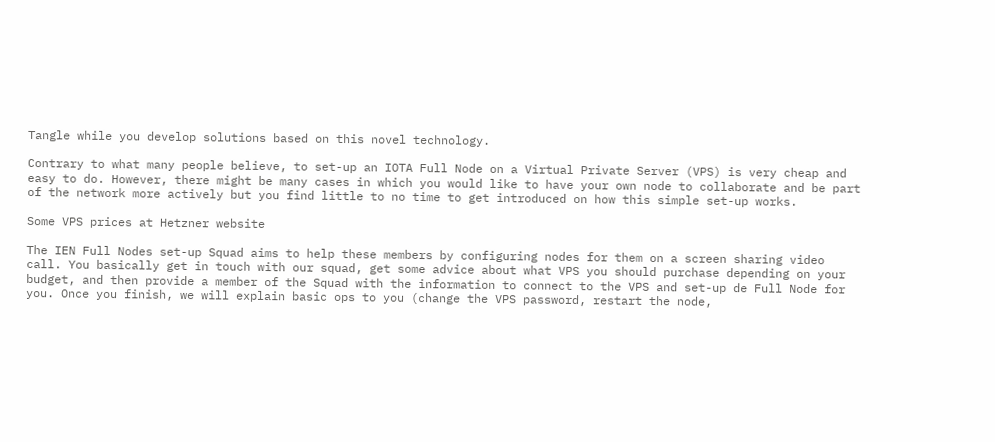Tangle while you develop solutions based on this novel technology.

Contrary to what many people believe, to set-up an IOTA Full Node on a Virtual Private Server (VPS) is very cheap and easy to do. However, there might be many cases in which you would like to have your own node to collaborate and be part of the network more actively but you find little to no time to get introduced on how this simple set-up works.

Some VPS prices at Hetzner website

The IEN Full Nodes set-up Squad aims to help these members by configuring nodes for them on a screen sharing video call. You basically get in touch with our squad, get some advice about what VPS you should purchase depending on your budget, and then provide a member of the Squad with the information to connect to the VPS and set-up de Full Node for you. Once you finish, we will explain basic ops to you (change the VPS password, restart the node,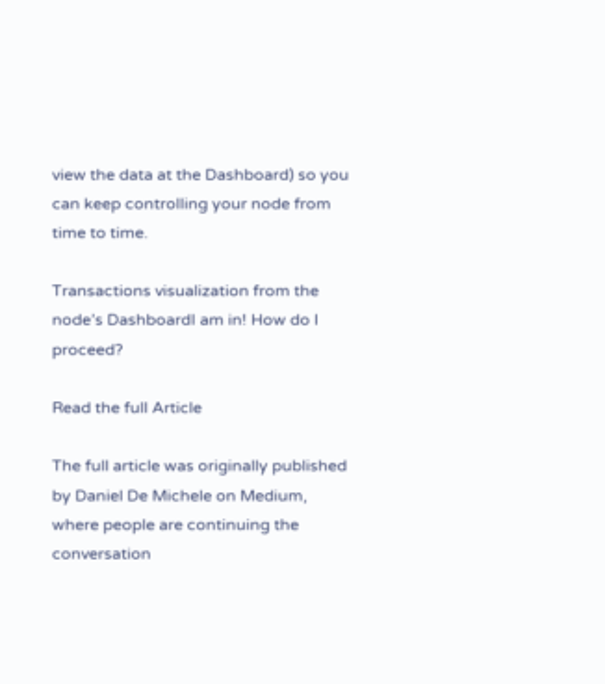view the data at the Dashboard) so you can keep controlling your node from time to time.

Transactions visualization from the node’s DashboardI am in! How do I proceed?

Read the full Article

The full article was originally published by Daniel De Michele on Medium, where people are continuing the conversation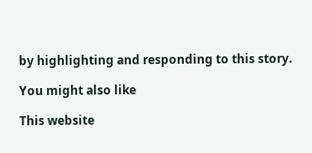by highlighting and responding to this story.

You might also like

This website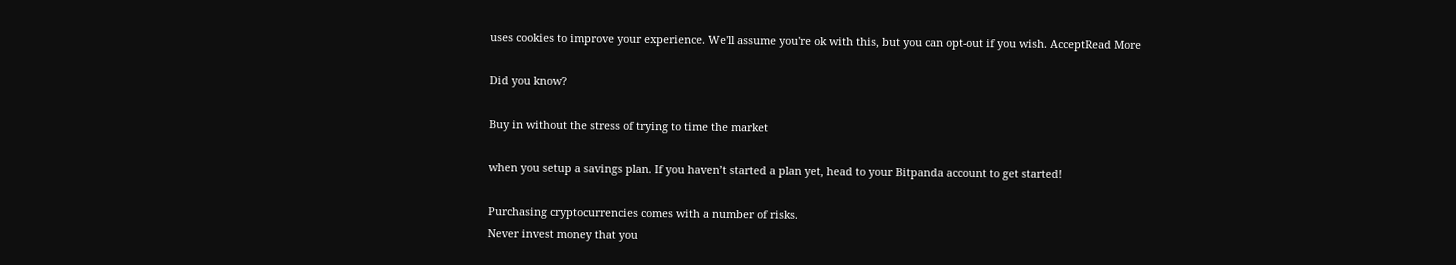uses cookies to improve your experience. We'll assume you're ok with this, but you can opt-out if you wish. AcceptRead More

Did you know?

Buy in without the stress of trying to time the market

when you setup a savings plan. If you haven’t started a plan yet, head to your Bitpanda account to get started!

Purchasing cryptocurrencies comes with a number of risks.
Never invest money that you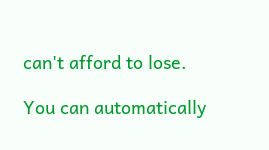can't afford to lose.

You can automatically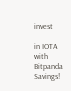invest

in IOTA with Bitpanda Savings!